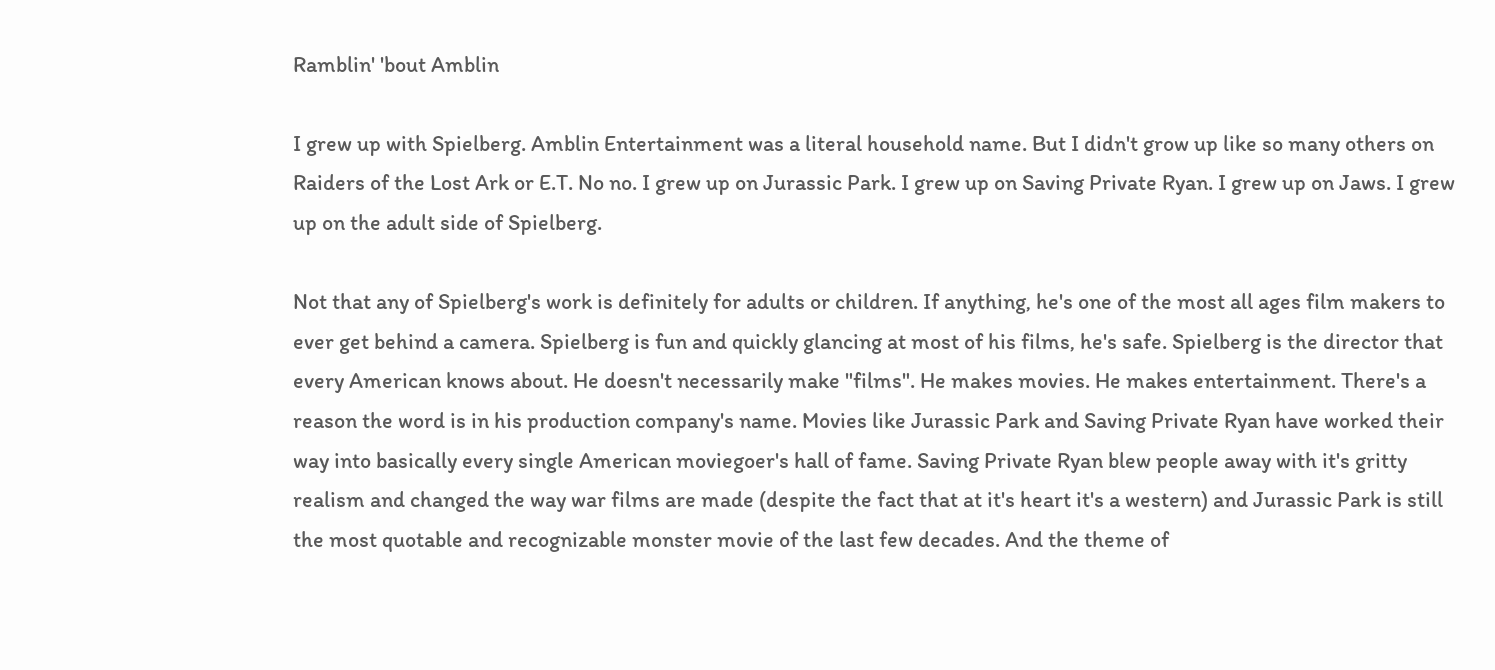Ramblin' 'bout Amblin

I grew up with Spielberg. Amblin Entertainment was a literal household name. But I didn't grow up like so many others on Raiders of the Lost Ark or E.T. No no. I grew up on Jurassic Park. I grew up on Saving Private Ryan. I grew up on Jaws. I grew up on the adult side of Spielberg.

Not that any of Spielberg's work is definitely for adults or children. If anything, he's one of the most all ages film makers to ever get behind a camera. Spielberg is fun and quickly glancing at most of his films, he's safe. Spielberg is the director that every American knows about. He doesn't necessarily make "films". He makes movies. He makes entertainment. There's a reason the word is in his production company's name. Movies like Jurassic Park and Saving Private Ryan have worked their way into basically every single American moviegoer's hall of fame. Saving Private Ryan blew people away with it's gritty realism and changed the way war films are made (despite the fact that at it's heart it's a western) and Jurassic Park is still the most quotable and recognizable monster movie of the last few decades. And the theme of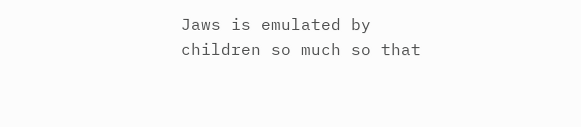Jaws is emulated by children so much so that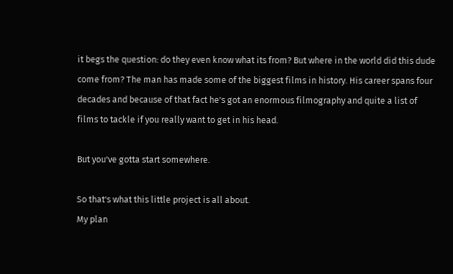it begs the question: do they even know what its from? But where in the world did this dude come from? The man has made some of the biggest films in history. His career spans four decades and because of that fact he's got an enormous filmography and quite a list of films to tackle if you really want to get in his head.

But you've gotta start somewhere.

So that's what this little project is all about.
My plan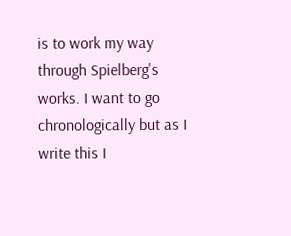is to work my way through Spielberg's works. I want to go chronologically but as I write this I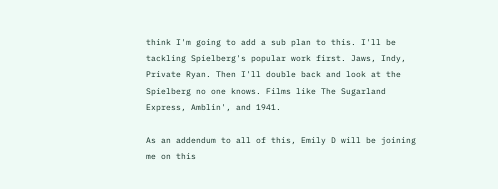think I'm going to add a sub plan to this. I'll be tackling Spielberg's popular work first. Jaws, Indy, Private Ryan. Then I'll double back and look at the Spielberg no one knows. Films like The Sugarland Express, Amblin', and 1941.

As an addendum to all of this, Emily D will be joining me on this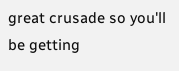great crusade so you'll be getting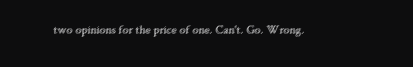two opinions for the price of one. Can't. Go. Wrong.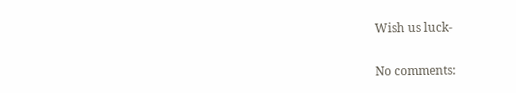Wish us luck-

No comments: